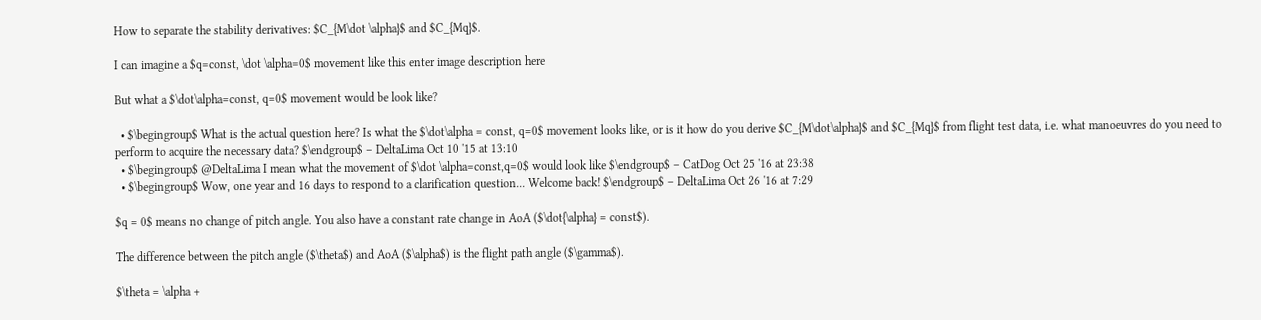How to separate the stability derivatives: $C_{M\dot \alpha}$ and $C_{Mq}$.

I can imagine a $q=const, \dot \alpha=0$ movement like this enter image description here

But what a $\dot\alpha=const, q=0$ movement would be look like?

  • $\begingroup$ What is the actual question here? Is what the $\dot\alpha = const, q=0$ movement looks like, or is it how do you derive $C_{M\dot\alpha}$ and $C_{Mq}$ from flight test data, i.e. what manoeuvres do you need to perform to acquire the necessary data? $\endgroup$ – DeltaLima Oct 10 '15 at 13:10
  • $\begingroup$ @DeltaLima I mean what the movement of $\dot \alpha=const,q=0$ would look like $\endgroup$ – CatDog Oct 25 '16 at 23:38
  • $\begingroup$ Wow, one year and 16 days to respond to a clarification question... Welcome back! $\endgroup$ – DeltaLima Oct 26 '16 at 7:29

$q = 0$ means no change of pitch angle. You also have a constant rate change in AoA ($\dot{\alpha} = const$).

The difference between the pitch angle ($\theta$) and AoA ($\alpha$) is the flight path angle ($\gamma$).

$\theta = \alpha +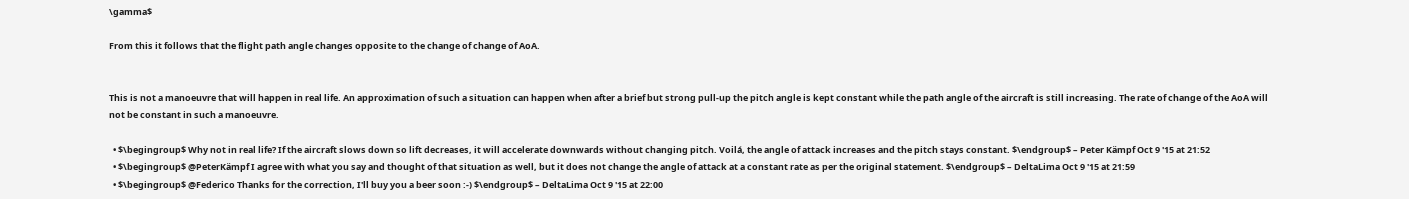\gamma$

From this it follows that the flight path angle changes opposite to the change of change of AoA.


This is not a manoeuvre that will happen in real life. An approximation of such a situation can happen when after a brief but strong pull-up the pitch angle is kept constant while the path angle of the aircraft is still increasing. The rate of change of the AoA will not be constant in such a manoeuvre.

  • $\begingroup$ Why not in real life? If the aircraft slows down so lift decreases, it will accelerate downwards without changing pitch. Voilá, the angle of attack increases and the pitch stays constant. $\endgroup$ – Peter Kämpf Oct 9 '15 at 21:52
  • $\begingroup$ @PeterKämpf I agree with what you say and thought of that situation as well, but it does not change the angle of attack at a constant rate as per the original statement. $\endgroup$ – DeltaLima Oct 9 '15 at 21:59
  • $\begingroup$ @Federico Thanks for the correction, I'll buy you a beer soon :-) $\endgroup$ – DeltaLima Oct 9 '15 at 22:00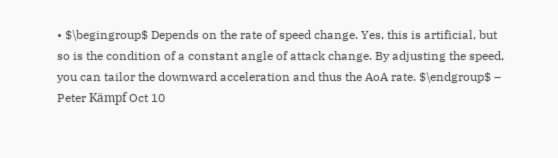• $\begingroup$ Depends on the rate of speed change. Yes, this is artificial, but so is the condition of a constant angle of attack change. By adjusting the speed, you can tailor the downward acceleration and thus the AoA rate. $\endgroup$ – Peter Kämpf Oct 10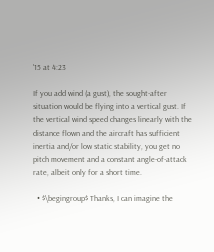'15 at 4:23

If you add wind (a gust), the sought-after situation would be flying into a vertical gust. If the vertical wind speed changes linearly with the distance flown and the aircraft has sufficient inertia and/or low static stability, you get no pitch movement and a constant angle-of-attack rate, albeit only for a short time.

  • $\begingroup$ Thanks, I can imagine the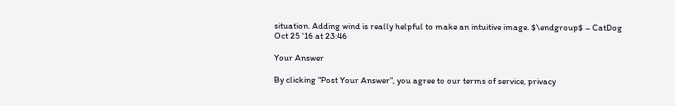situation. Adding wind is really helpful to make an intuitive image. $\endgroup$ – CatDog Oct 25 '16 at 23:46

Your Answer

By clicking “Post Your Answer”, you agree to our terms of service, privacy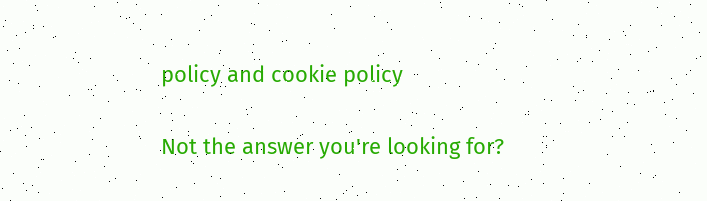policy and cookie policy

Not the answer you're looking for?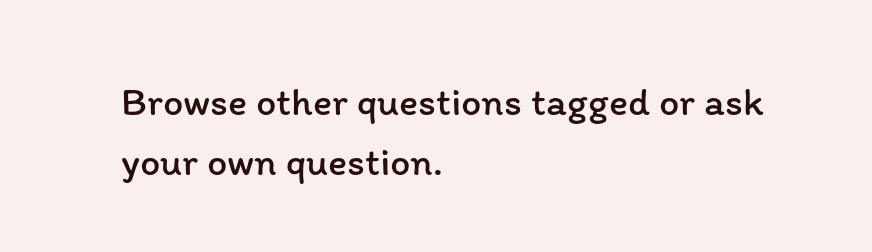Browse other questions tagged or ask your own question.